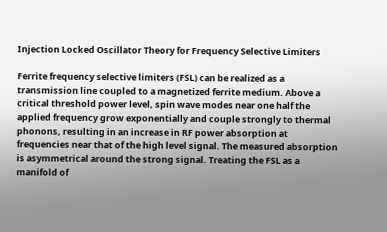Injection Locked Oscillator Theory for Frequency Selective Limiters

Ferrite frequency selective limiters (FSL) can be realized as a transmission line coupled to a magnetized ferrite medium. Above a critical threshold power level, spin wave modes near one half the applied frequency grow exponentially and couple strongly to thermal phonons, resulting in an increase in RF power absorption at frequencies near that of the high level signal. The measured absorption is asymmetrical around the strong signal. Treating the FSL as a manifold of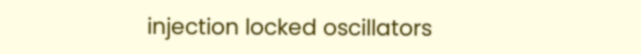injection locked oscillators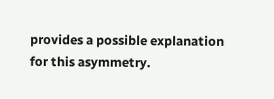provides a possible explanation for this asymmetry.